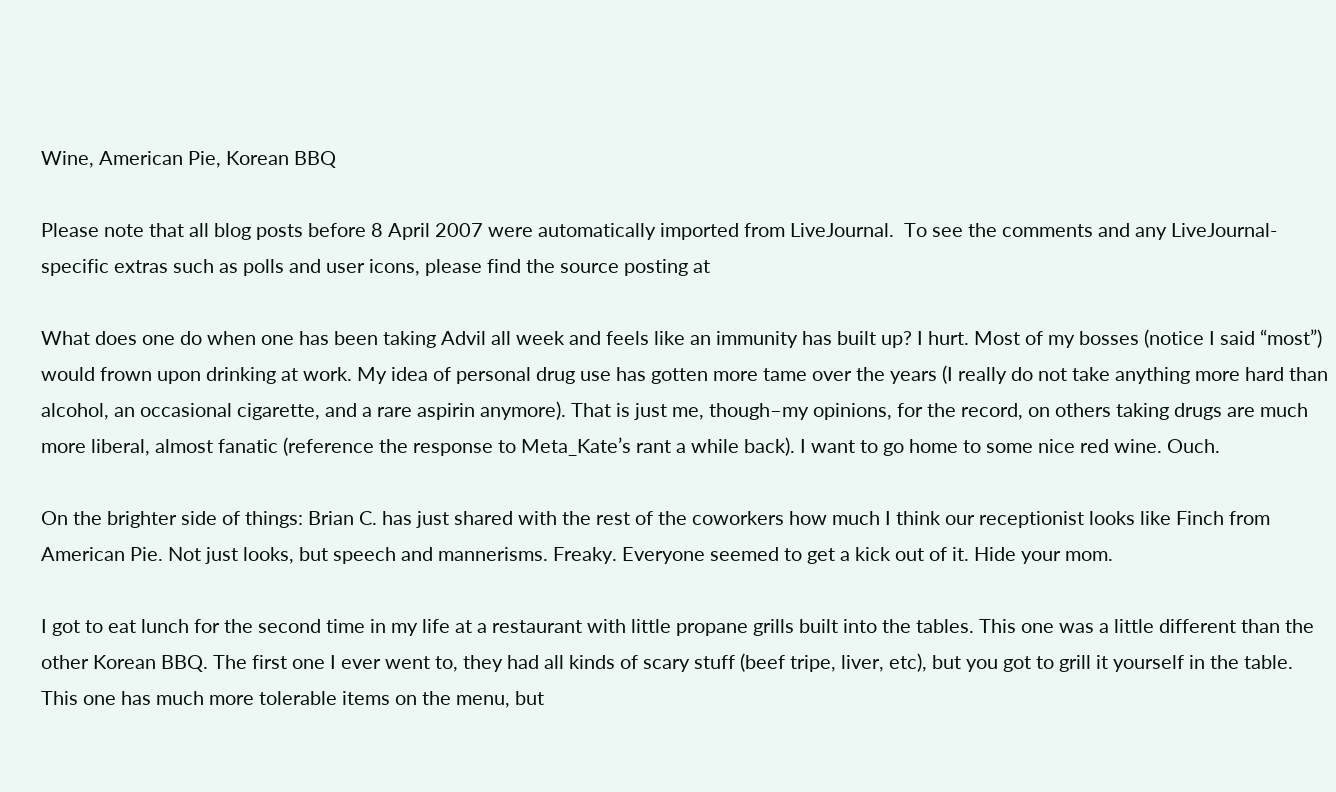Wine, American Pie, Korean BBQ

Please note that all blog posts before 8 April 2007 were automatically imported from LiveJournal.  To see the comments and any LiveJournal-specific extras such as polls and user icons, please find the source posting at

What does one do when one has been taking Advil all week and feels like an immunity has built up? I hurt. Most of my bosses (notice I said “most”) would frown upon drinking at work. My idea of personal drug use has gotten more tame over the years (I really do not take anything more hard than alcohol, an occasional cigarette, and a rare aspirin anymore). That is just me, though–my opinions, for the record, on others taking drugs are much more liberal, almost fanatic (reference the response to Meta_Kate’s rant a while back). I want to go home to some nice red wine. Ouch.

On the brighter side of things: Brian C. has just shared with the rest of the coworkers how much I think our receptionist looks like Finch from American Pie. Not just looks, but speech and mannerisms. Freaky. Everyone seemed to get a kick out of it. Hide your mom.

I got to eat lunch for the second time in my life at a restaurant with little propane grills built into the tables. This one was a little different than the other Korean BBQ. The first one I ever went to, they had all kinds of scary stuff (beef tripe, liver, etc), but you got to grill it yourself in the table. This one has much more tolerable items on the menu, but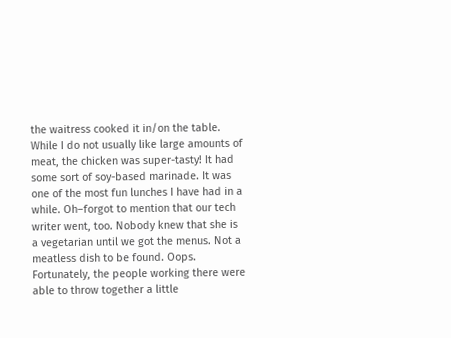the waitress cooked it in/on the table. While I do not usually like large amounts of meat, the chicken was super-tasty! It had some sort of soy-based marinade. It was one of the most fun lunches I have had in a while. Oh–forgot to mention that our tech writer went, too. Nobody knew that she is a vegetarian until we got the menus. Not a meatless dish to be found. Oops. Fortunately, the people working there were able to throw together a little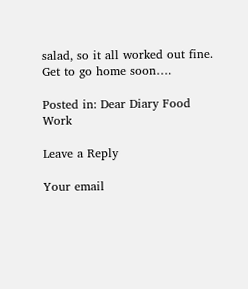salad, so it all worked out fine. Get to go home soon….

Posted in: Dear Diary Food Work

Leave a Reply

Your email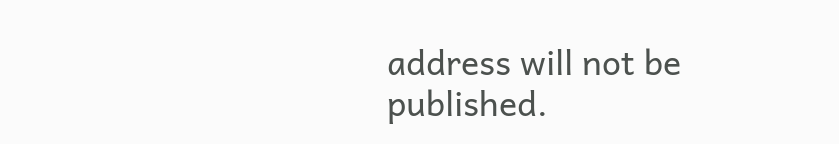address will not be published.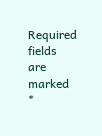Required fields are marked *